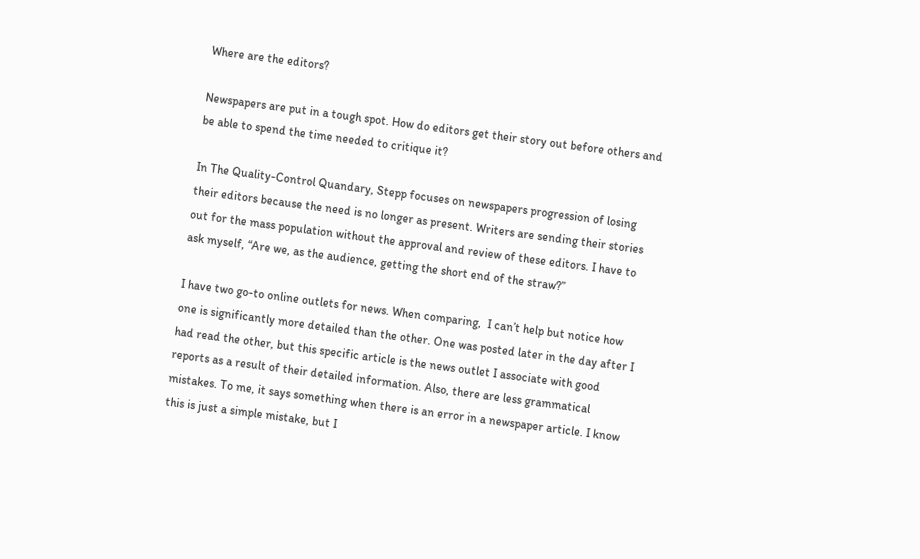Where are the editors?

Newspapers are put in a tough spot. How do editors get their story out before others and be able to spend the time needed to critique it?

In The Quality-Control Quandary, Stepp focuses on newspapers progression of losing their editors because the need is no longer as present. Writers are sending their stories out for the mass population without the approval and review of these editors. I have to ask myself, “Are we, as the audience, getting the short end of the straw?”

I have two go-to online outlets for news. When comparing,  I can’t help but notice how one is significantly more detailed than the other. One was posted later in the day after I had read the other, but this specific article is the news outlet I associate with good reports as a result of their detailed information. Also, there are less grammatical mistakes. To me, it says something when there is an error in a newspaper article. I know this is just a simple mistake, but I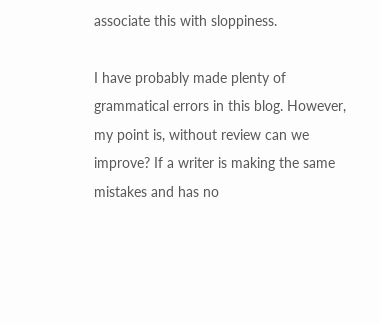associate this with sloppiness.

I have probably made plenty of grammatical errors in this blog. However, my point is, without review can we improve? If a writer is making the same mistakes and has no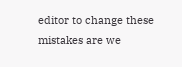editor to change these mistakes are we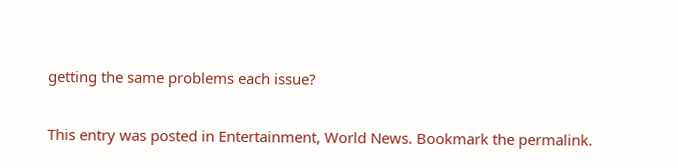getting the same problems each issue?

This entry was posted in Entertainment, World News. Bookmark the permalink.